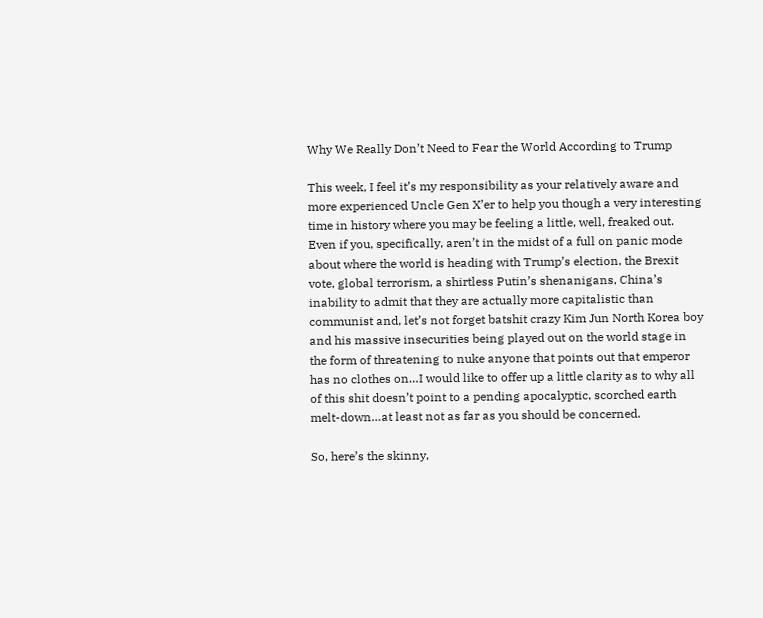Why We Really Don’t Need to Fear the World According to Trump

This week, I feel it’s my responsibility as your relatively aware and more experienced Uncle Gen X’er to help you though a very interesting time in history where you may be feeling a little, well, freaked out.
Even if you, specifically, aren’t in the midst of a full on panic mode about where the world is heading with Trump’s election, the Brexit vote, global terrorism, a shirtless Putin’s shenanigans, China’s inability to admit that they are actually more capitalistic than communist and, let’s not forget batshit crazy Kim Jun North Korea boy and his massive insecurities being played out on the world stage in the form of threatening to nuke anyone that points out that emperor has no clothes on…I would like to offer up a little clarity as to why all of this shit doesn’t point to a pending apocalyptic, scorched earth melt-down…at least not as far as you should be concerned.

So, here’s the skinny,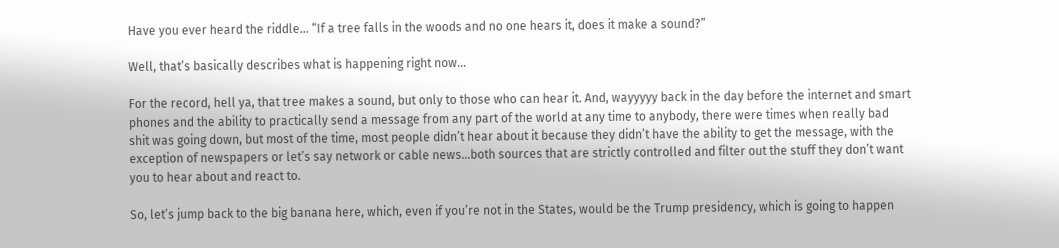Have you ever heard the riddle… “If a tree falls in the woods and no one hears it, does it make a sound?”

Well, that’s basically describes what is happening right now…

For the record, hell ya, that tree makes a sound, but only to those who can hear it. And, wayyyyy back in the day before the internet and smart phones and the ability to practically send a message from any part of the world at any time to anybody, there were times when really bad shit was going down, but most of the time, most people didn’t hear about it because they didn’t have the ability to get the message, with the exception of newspapers or let’s say network or cable news…both sources that are strictly controlled and filter out the stuff they don’t want you to hear about and react to.

So, let’s jump back to the big banana here, which, even if you’re not in the States, would be the Trump presidency, which is going to happen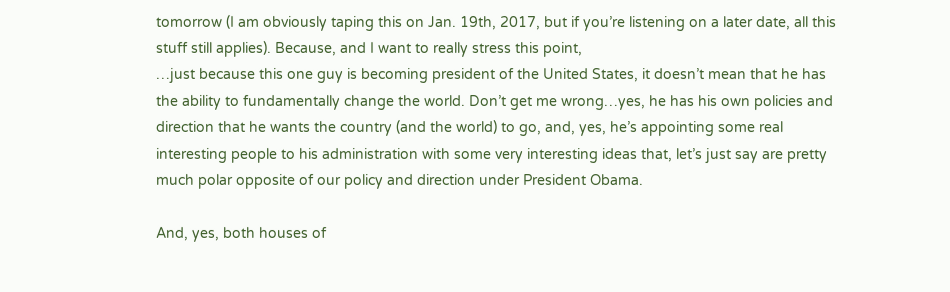tomorrow (I am obviously taping this on Jan. 19th, 2017, but if you’re listening on a later date, all this stuff still applies). Because, and I want to really stress this point,
…just because this one guy is becoming president of the United States, it doesn’t mean that he has the ability to fundamentally change the world. Don’t get me wrong…yes, he has his own policies and direction that he wants the country (and the world) to go, and, yes, he’s appointing some real interesting people to his administration with some very interesting ideas that, let’s just say are pretty much polar opposite of our policy and direction under President Obama.

And, yes, both houses of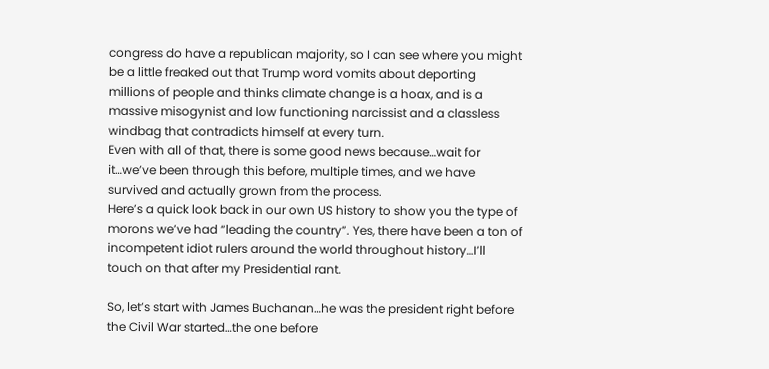congress do have a republican majority, so I can see where you might be a little freaked out that Trump word vomits about deporting millions of people and thinks climate change is a hoax, and is a massive misogynist and low functioning narcissist and a classless windbag that contradicts himself at every turn.
Even with all of that, there is some good news because…wait for it…we’ve been through this before, multiple times, and we have survived and actually grown from the process.
Here’s a quick look back in our own US history to show you the type of morons we’ve had “leading the country”. Yes, there have been a ton of incompetent idiot rulers around the world throughout history…I’ll touch on that after my Presidential rant.

So, let’s start with James Buchanan…he was the president right before the Civil War started…the one before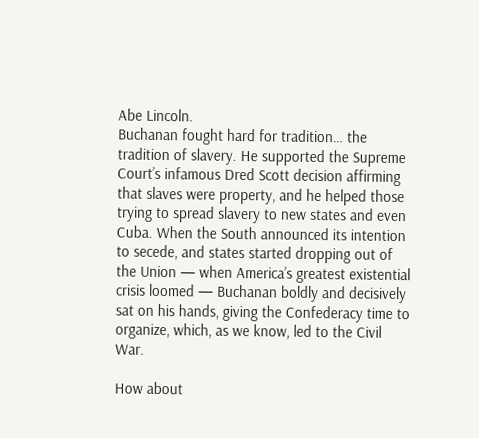Abe Lincoln.
Buchanan fought hard for tradition… the tradition of slavery. He supported the Supreme Court’s infamous Dred Scott decision affirming that slaves were property, and he helped those trying to spread slavery to new states and even Cuba. When the South announced its intention to secede, and states started dropping out of the Union — when America’s greatest existential crisis loomed — Buchanan boldly and decisively sat on his hands, giving the Confederacy time to organize, which, as we know, led to the Civil War.

How about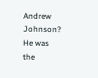Andrew Johnson? He was the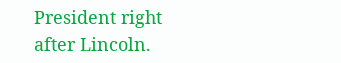President right after Lincoln.